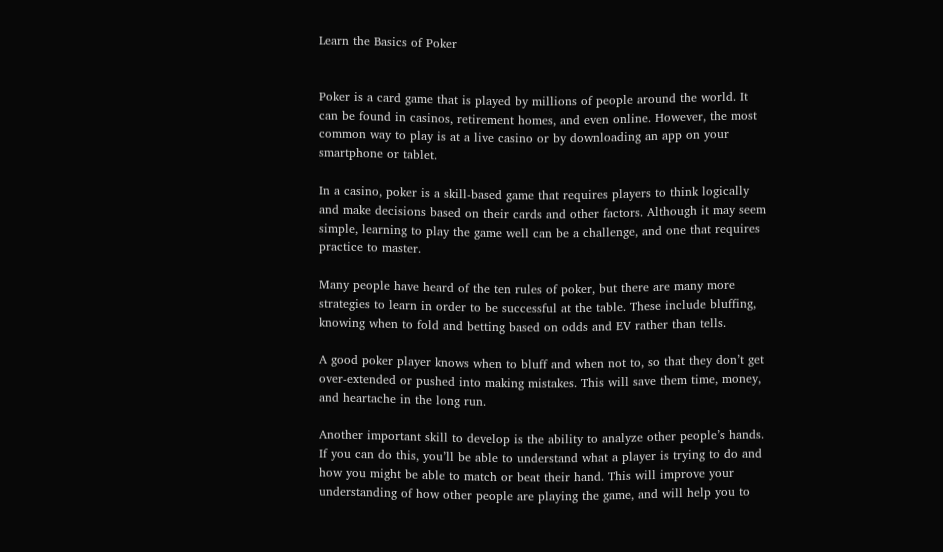Learn the Basics of Poker


Poker is a card game that is played by millions of people around the world. It can be found in casinos, retirement homes, and even online. However, the most common way to play is at a live casino or by downloading an app on your smartphone or tablet.

In a casino, poker is a skill-based game that requires players to think logically and make decisions based on their cards and other factors. Although it may seem simple, learning to play the game well can be a challenge, and one that requires practice to master.

Many people have heard of the ten rules of poker, but there are many more strategies to learn in order to be successful at the table. These include bluffing, knowing when to fold and betting based on odds and EV rather than tells.

A good poker player knows when to bluff and when not to, so that they don’t get over-extended or pushed into making mistakes. This will save them time, money, and heartache in the long run.

Another important skill to develop is the ability to analyze other people’s hands. If you can do this, you’ll be able to understand what a player is trying to do and how you might be able to match or beat their hand. This will improve your understanding of how other people are playing the game, and will help you to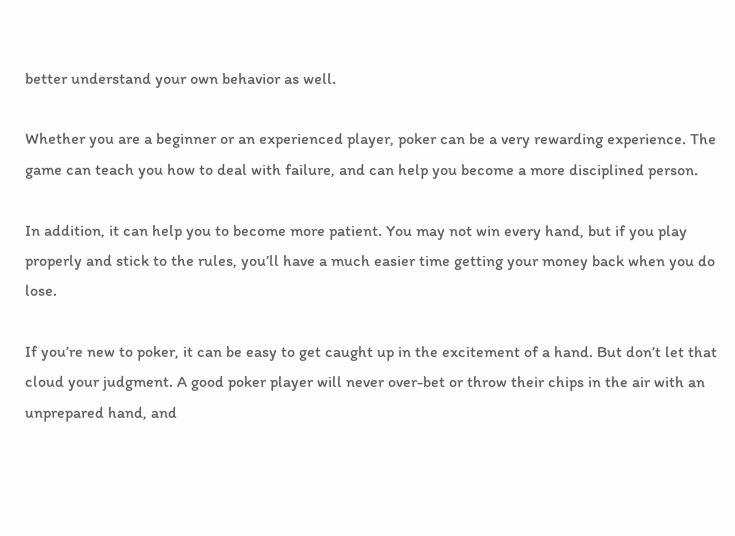better understand your own behavior as well.

Whether you are a beginner or an experienced player, poker can be a very rewarding experience. The game can teach you how to deal with failure, and can help you become a more disciplined person.

In addition, it can help you to become more patient. You may not win every hand, but if you play properly and stick to the rules, you’ll have a much easier time getting your money back when you do lose.

If you’re new to poker, it can be easy to get caught up in the excitement of a hand. But don’t let that cloud your judgment. A good poker player will never over-bet or throw their chips in the air with an unprepared hand, and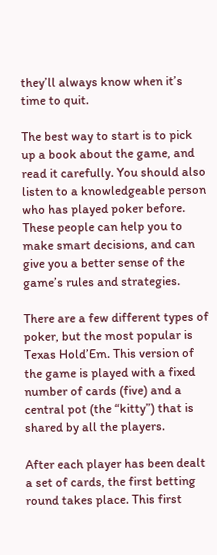they’ll always know when it’s time to quit.

The best way to start is to pick up a book about the game, and read it carefully. You should also listen to a knowledgeable person who has played poker before. These people can help you to make smart decisions, and can give you a better sense of the game’s rules and strategies.

There are a few different types of poker, but the most popular is Texas Hold’Em. This version of the game is played with a fixed number of cards (five) and a central pot (the “kitty”) that is shared by all the players.

After each player has been dealt a set of cards, the first betting round takes place. This first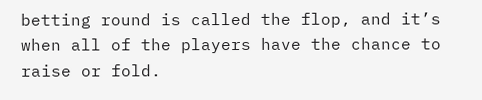betting round is called the flop, and it’s when all of the players have the chance to raise or fold.